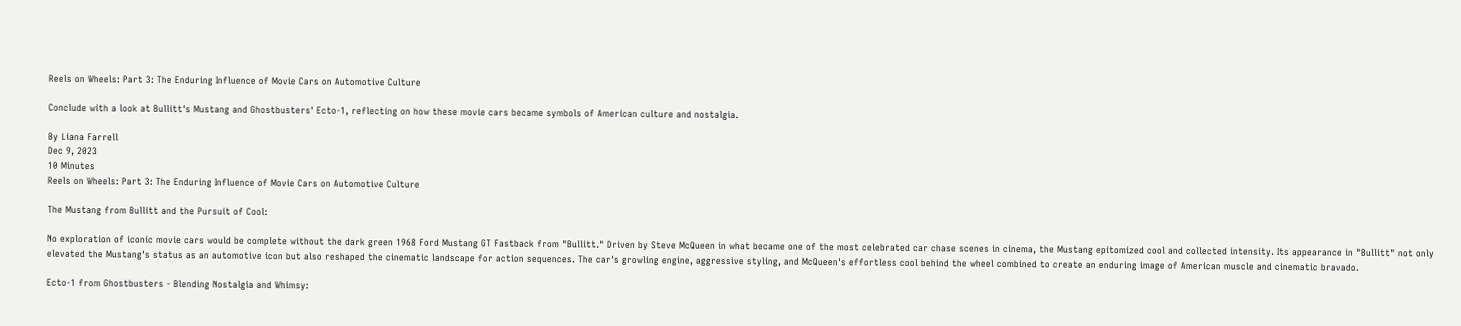Reels on Wheels: Part 3: The Enduring Influence of Movie Cars on Automotive Culture

Conclude with a look at Bullitt's Mustang and Ghostbusters' Ecto-1, reflecting on how these movie cars became symbols of American culture and nostalgia.

By Liana Farrell
Dec 9, 2023
10 Minutes
Reels on Wheels: Part 3: The Enduring Influence of Movie Cars on Automotive Culture

The Mustang from Bullitt and the Pursuit of Cool:

No exploration of iconic movie cars would be complete without the dark green 1968 Ford Mustang GT Fastback from "Bullitt." Driven by Steve McQueen in what became one of the most celebrated car chase scenes in cinema, the Mustang epitomized cool and collected intensity. Its appearance in "Bullitt" not only elevated the Mustang's status as an automotive icon but also reshaped the cinematic landscape for action sequences. The car's growling engine, aggressive styling, and McQueen's effortless cool behind the wheel combined to create an enduring image of American muscle and cinematic bravado.

Ecto-1 from Ghostbusters - Blending Nostalgia and Whimsy: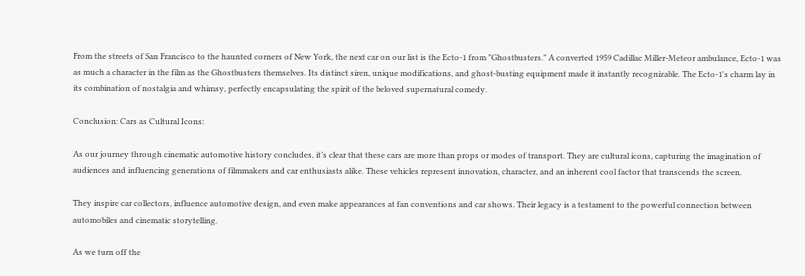From the streets of San Francisco to the haunted corners of New York, the next car on our list is the Ecto-1 from "Ghostbusters." A converted 1959 Cadillac Miller-Meteor ambulance, Ecto-1 was as much a character in the film as the Ghostbusters themselves. Its distinct siren, unique modifications, and ghost-busting equipment made it instantly recognizable. The Ecto-1's charm lay in its combination of nostalgia and whimsy, perfectly encapsulating the spirit of the beloved supernatural comedy.

Conclusion: Cars as Cultural Icons:

As our journey through cinematic automotive history concludes, it’s clear that these cars are more than props or modes of transport. They are cultural icons, capturing the imagination of audiences and influencing generations of filmmakers and car enthusiasts alike. These vehicles represent innovation, character, and an inherent cool factor that transcends the screen.

They inspire car collectors, influence automotive design, and even make appearances at fan conventions and car shows. Their legacy is a testament to the powerful connection between automobiles and cinematic storytelling.

As we turn off the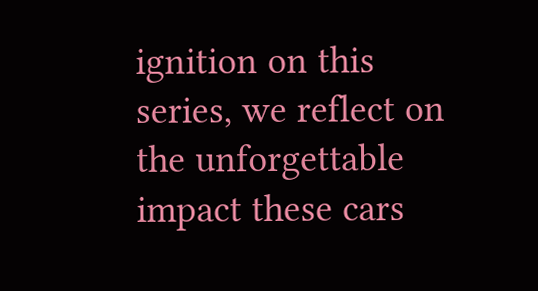ignition on this series, we reflect on the unforgettable impact these cars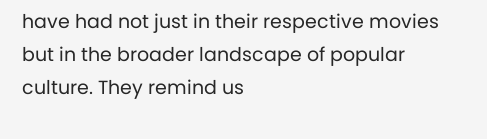have had not just in their respective movies but in the broader landscape of popular culture. They remind us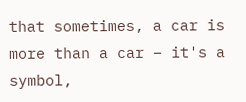that sometimes, a car is more than a car – it's a symbol,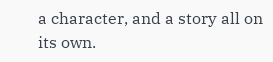a character, and a story all on its own.